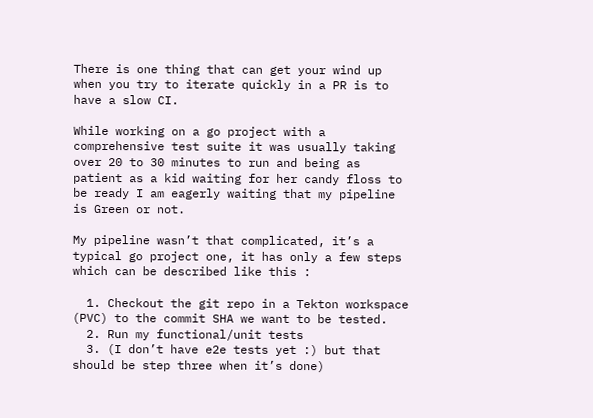There is one thing that can get your wind up when you try to iterate quickly in a PR is to have a slow CI.

While working on a go project with a comprehensive test suite it was usually taking over 20 to 30 minutes to run and being as patient as a kid waiting for her candy floss to be ready I am eagerly waiting that my pipeline is Green or not.

My pipeline wasn’t that complicated, it’s a typical go project one, it has only a few steps which can be described like this :

  1. Checkout the git repo in a Tekton workspace (PVC) to the commit SHA we want to be tested.
  2. Run my functional/unit tests
  3. (I don’t have e2e tests yet :) but that should be step three when it’s done)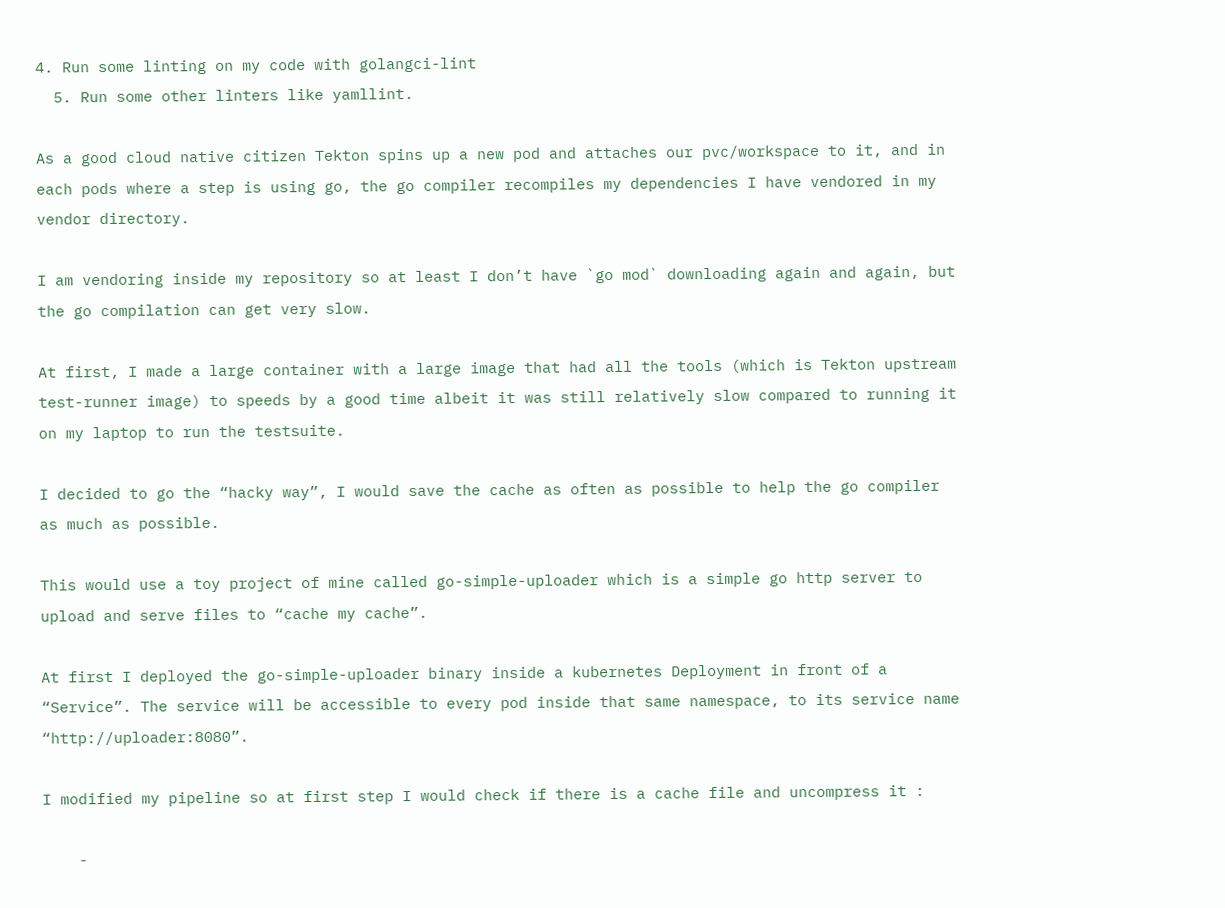4. Run some linting on my code with golangci-lint
  5. Run some other linters like yamllint.

As a good cloud native citizen Tekton spins up a new pod and attaches our pvc/workspace to it, and in each pods where a step is using go, the go compiler recompiles my dependencies I have vendored in my vendor directory.

I am vendoring inside my repository so at least I don’t have `go mod` downloading again and again, but the go compilation can get very slow.

At first, I made a large container with a large image that had all the tools (which is Tekton upstream test-runner image) to speeds by a good time albeit it was still relatively slow compared to running it on my laptop to run the testsuite.

I decided to go the “hacky way”, I would save the cache as often as possible to help the go compiler as much as possible.

This would use a toy project of mine called go-simple-uploader which is a simple go http server to upload and serve files to “cache my cache”.

At first I deployed the go-simple-uploader binary inside a kubernetes Deployment in front of a “Service”. The service will be accessible to every pod inside that same namespace, to its service name “http://uploader:8080”.

I modified my pipeline so at first step I would check if there is a cache file and uncompress it :

    -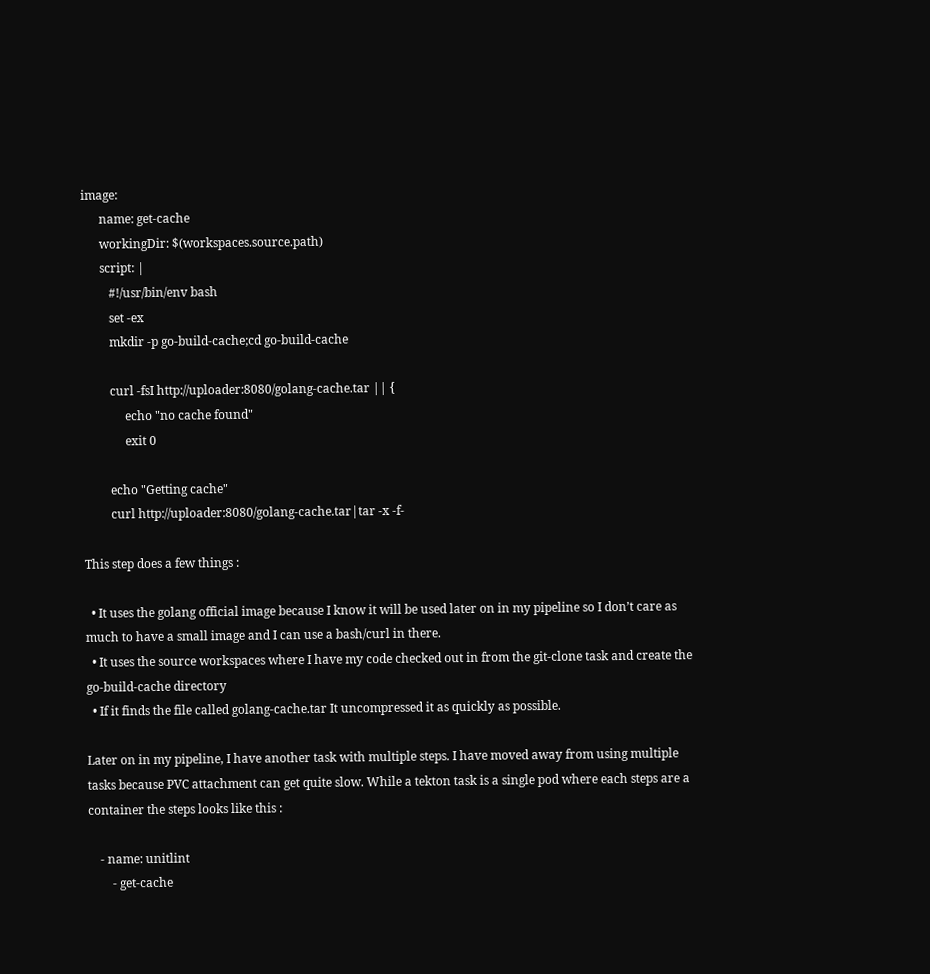image:
      name: get-cache
      workingDir: $(workspaces.source.path)
      script: |
         #!/usr/bin/env bash
         set -ex
         mkdir -p go-build-cache;cd go-build-cache

         curl -fsI http://uploader:8080/golang-cache.tar || {
              echo "no cache found"
              exit 0

         echo "Getting cache"
         curl http://uploader:8080/golang-cache.tar|tar -x -f-

This step does a few things :

  • It uses the golang official image because I know it will be used later on in my pipeline so I don’t care as much to have a small image and I can use a bash/curl in there.
  • It uses the source workspaces where I have my code checked out in from the git-clone task and create the go-build-cache directory
  • If it finds the file called golang-cache.tar It uncompressed it as quickly as possible.

Later on in my pipeline, I have another task with multiple steps. I have moved away from using multiple tasks because PVC attachment can get quite slow. While a tekton task is a single pod where each steps are a container the steps looks like this :

    - name: unitlint
        - get-cache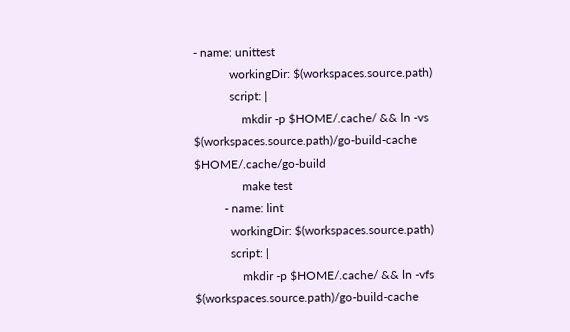- name: unittest
            workingDir: $(workspaces.source.path)
            script: |
                mkdir -p $HOME/.cache/ && ln -vs $(workspaces.source.path)/go-build-cache $HOME/.cache/go-build
                make test
          - name: lint
            workingDir: $(workspaces.source.path)
            script: |
                mkdir -p $HOME/.cache/ && ln -vfs $(workspaces.source.path)/go-build-cache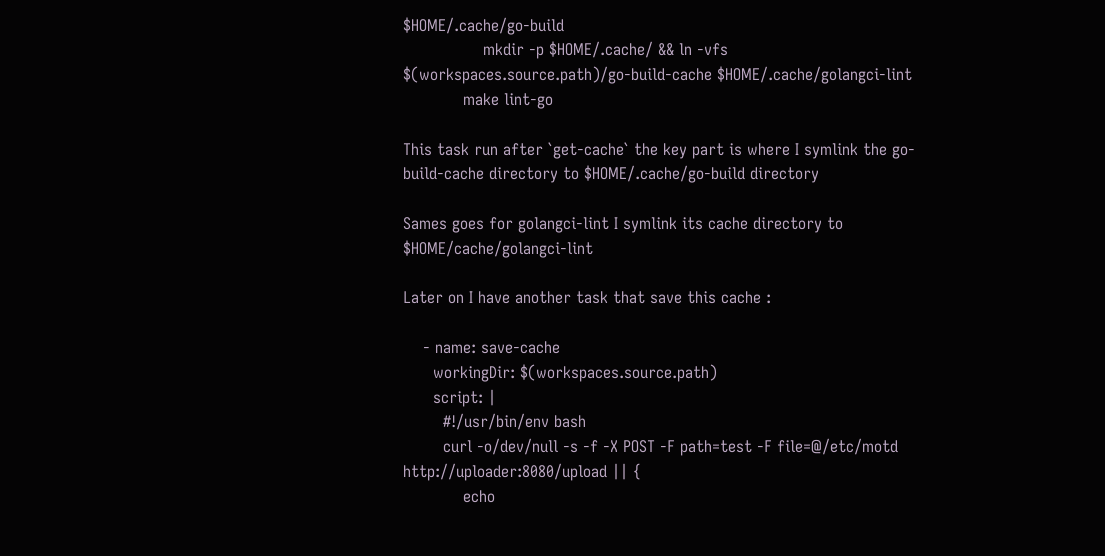$HOME/.cache/go-build
                mkdir -p $HOME/.cache/ && ln -vfs $(workspaces.source.path)/go-build-cache $HOME/.cache/golangci-lint
            make lint-go

This task run after `get-cache` the key part is where I symlink the go-build-cache directory to $HOME/.cache/go-build directory

Sames goes for golangci-lint I symlink its cache directory to $HOME/cache/golangci-lint

Later on I have another task that save this cache :

    - name: save-cache
      workingDir: $(workspaces.source.path)
      script: |
        #!/usr/bin/env bash
        curl -o/dev/null -s -f -X POST -F path=test -F file=@/etc/motd  http://uploader:8080/upload || {
            echo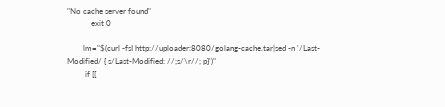"No cache server found"
            exit 0

        lm="$(curl -fsI http://uploader:8080/golang-cache.tar|sed -n '/Last-Modified/ { s/Last-Modified: //;s/\r//; p}')"
         if [[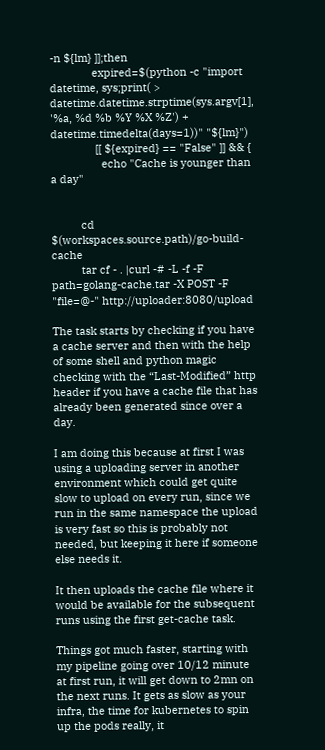-n ${lm} ]];then
              expired=$(python -c "import datetime, sys;print( > datetime.datetime.strptime(sys.argv[1], '%a, %d %b %Y %X %Z') + datetime.timedelta(days=1))" "${lm}")
               [[ ${expired} == "False" ]] && {
                 echo "Cache is younger than a day"


          cd $(workspaces.source.path)/go-build-cache
          tar cf - . |curl -# -L -f -F path=golang-cache.tar -X POST -F "file=@-" http://uploader:8080/upload

The task starts by checking if you have a cache server and then with the help of some shell and python magic checking with the “Last-Modified” http header if you have a cache file that has already been generated since over a day.

I am doing this because at first I was using a uploading server in another environment which could get quite slow to upload on every run, since we run in the same namespace the upload is very fast so this is probably not needed, but keeping it here if someone else needs it.

It then uploads the cache file where it would be available for the subsequent runs using the first get-cache task.

Things got much faster, starting with my pipeline going over 10/12 minute at first run, it will get down to 2mn on the next runs. It gets as slow as your infra, the time for kubernetes to spin up the pods really, it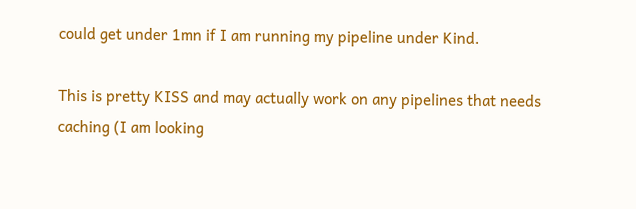could get under 1mn if I am running my pipeline under Kind.

This is pretty KISS and may actually work on any pipelines that needs caching (I am looking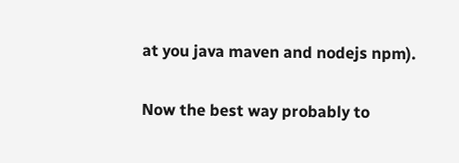at you java maven and nodejs npm).

Now the best way probably to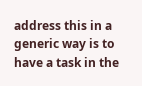address this in a generic way is to have a task in the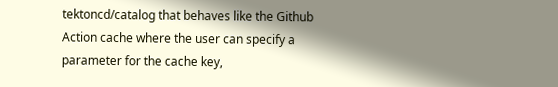tektoncd/catalog that behaves like the Github Action cache where the user can specify a parameter for the cache key,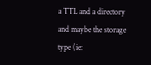a TTL and a directory and maybe the storage type (ie: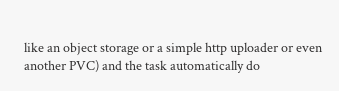like an object storage or a simple http uploader or even another PVC) and the task automatically do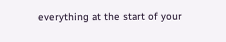everything at the start of your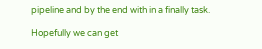pipeline and by the end with in a finally task.

Hopefully we can get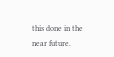this done in the near future.